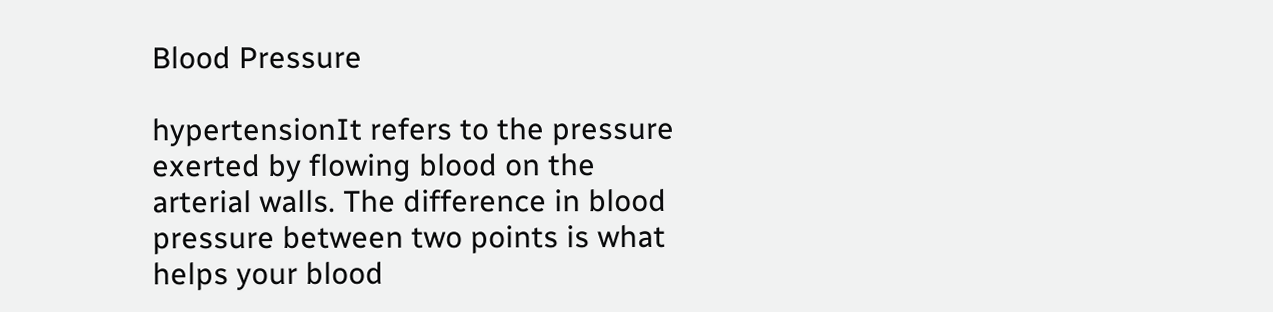Blood Pressure

hypertensionIt refers to the pressure exerted by flowing blood on the arterial walls. The difference in blood pressure between two points is what helps your blood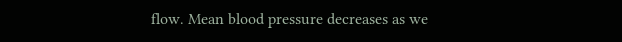flow. Mean blood pressure decreases as we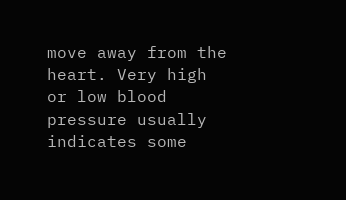move away from the heart. Very high or low blood pressure usually indicates some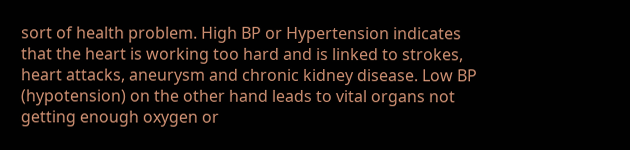sort of health problem. High BP or Hypertension indicates that the heart is working too hard and is linked to strokes, heart attacks, aneurysm and chronic kidney disease. Low BP (hypotension) on the other hand leads to vital organs not getting enough oxygen or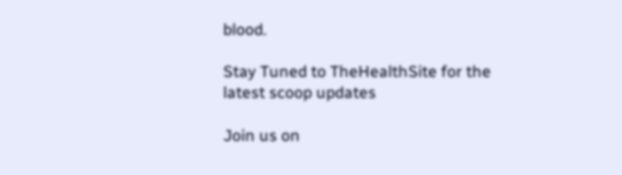blood.

Stay Tuned to TheHealthSite for the latest scoop updates

Join us on